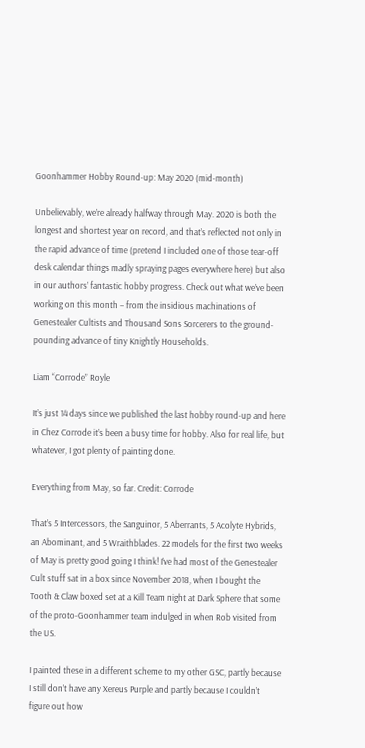Goonhammer Hobby Round-up: May 2020 (mid-month)

Unbelievably, we’re already halfway through May. 2020 is both the longest and shortest year on record, and that’s reflected not only in the rapid advance of time (pretend I included one of those tear-off desk calendar things madly spraying pages everywhere here) but also in our authors’ fantastic hobby progress. Check out what we’ve been working on this month – from the insidious machinations of Genestealer Cultists and Thousand Sons Sorcerers to the ground-pounding advance of tiny Knightly Households.

Liam “Corrode” Royle

It’s just 14 days since we published the last hobby round-up and here in Chez Corrode it’s been a busy time for hobby. Also for real life, but whatever, I got plenty of painting done.

Everything from May, so far. Credit: Corrode

That’s 5 Intercessors, the Sanguinor, 5 Aberrants, 5 Acolyte Hybrids, an Abominant, and 5 Wraithblades. 22 models for the first two weeks of May is pretty good going I think! I’ve had most of the Genestealer Cult stuff sat in a box since November 2018, when I bought the Tooth & Claw boxed set at a Kill Team night at Dark Sphere that some of the proto-Goonhammer team indulged in when Rob visited from the US.

I painted these in a different scheme to my other GSC, partly because I still don’t have any Xereus Purple and partly because I couldn’t figure out how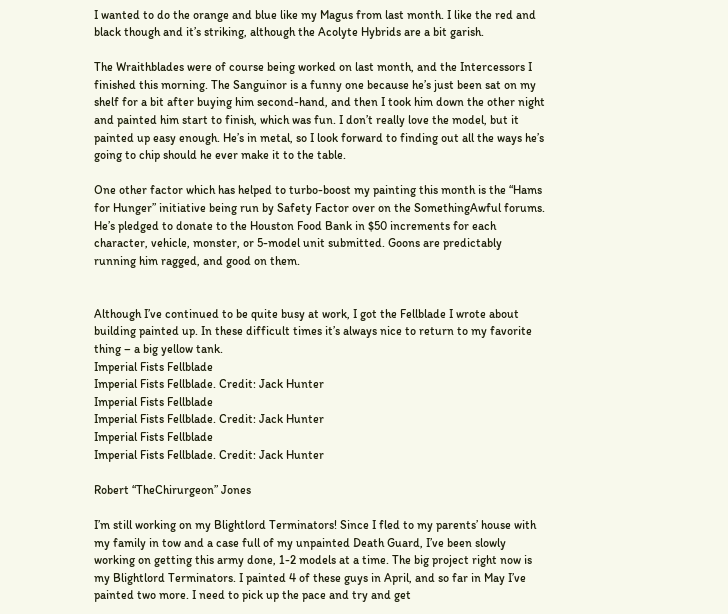I wanted to do the orange and blue like my Magus from last month. I like the red and black though and it’s striking, although the Acolyte Hybrids are a bit garish.

The Wraithblades were of course being worked on last month, and the Intercessors I finished this morning. The Sanguinor is a funny one because he’s just been sat on my shelf for a bit after buying him second-hand, and then I took him down the other night and painted him start to finish, which was fun. I don’t really love the model, but it painted up easy enough. He’s in metal, so I look forward to finding out all the ways he’s going to chip should he ever make it to the table.

One other factor which has helped to turbo-boost my painting this month is the “Hams for Hunger” initiative being run by Safety Factor over on the SomethingAwful forums. He’s pledged to donate to the Houston Food Bank in $50 increments for each character, vehicle, monster, or 5-model unit submitted. Goons are predictably running him ragged, and good on them.


Although I’ve continued to be quite busy at work, I got the Fellblade I wrote about building painted up. In these difficult times it’s always nice to return to my favorite thing – a big yellow tank.
Imperial Fists Fellblade
Imperial Fists Fellblade. Credit: Jack Hunter
Imperial Fists Fellblade
Imperial Fists Fellblade. Credit: Jack Hunter
Imperial Fists Fellblade
Imperial Fists Fellblade. Credit: Jack Hunter

Robert “TheChirurgeon” Jones

I’m still working on my Blightlord Terminators! Since I fled to my parents’ house with my family in tow and a case full of my unpainted Death Guard, I’ve been slowly working on getting this army done, 1-2 models at a time. The big project right now is my Blightlord Terminators. I painted 4 of these guys in April, and so far in May I’ve painted two more. I need to pick up the pace and try and get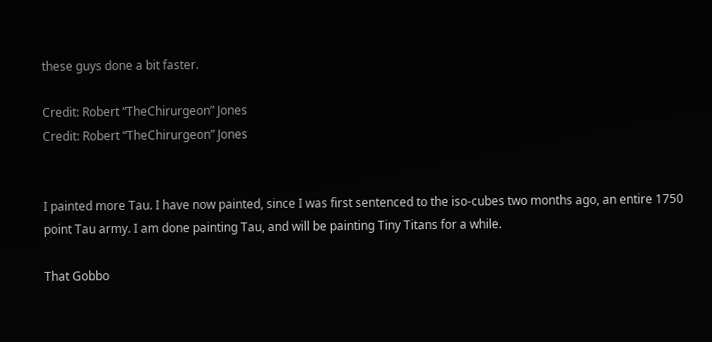these guys done a bit faster.

Credit: Robert “TheChirurgeon” Jones
Credit: Robert “TheChirurgeon” Jones


I painted more Tau. I have now painted, since I was first sentenced to the iso-cubes two months ago, an entire 1750 point Tau army. I am done painting Tau, and will be painting Tiny Titans for a while.

That Gobbo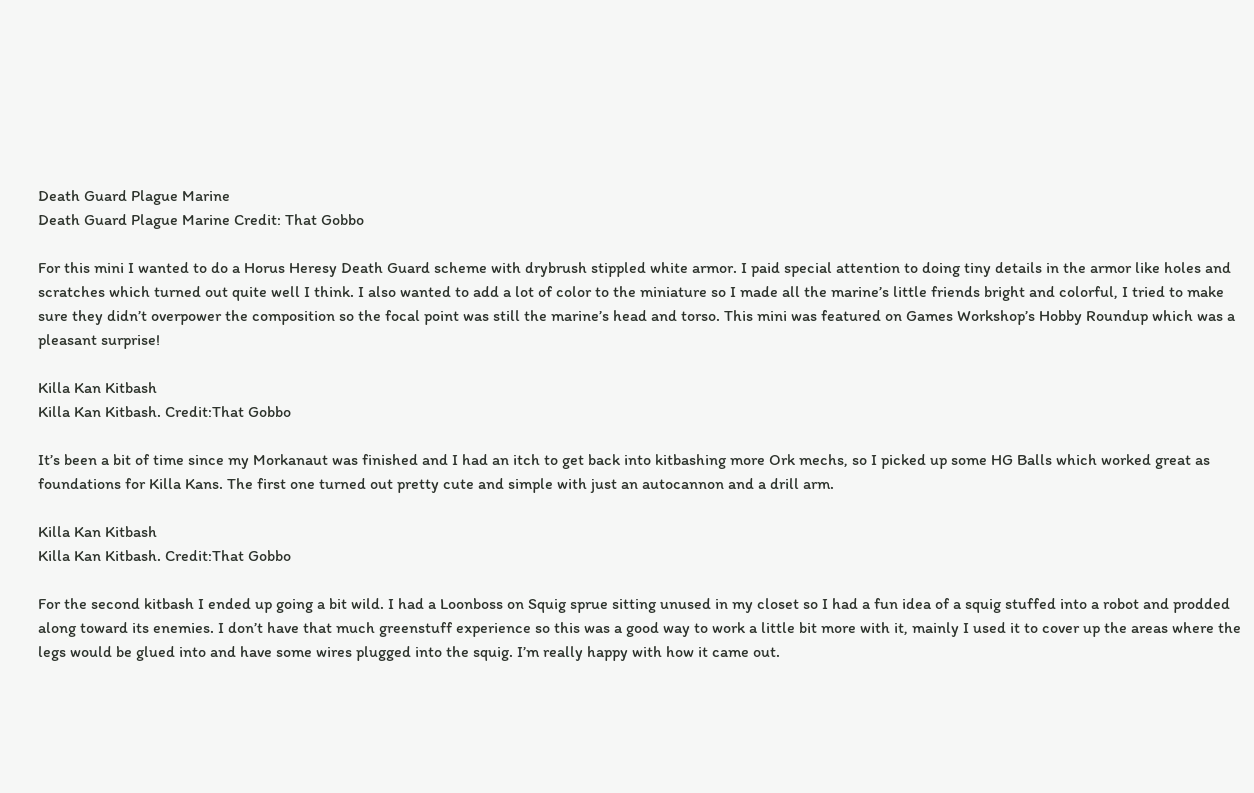Death Guard Plague Marine
Death Guard Plague Marine Credit: That Gobbo

For this mini I wanted to do a Horus Heresy Death Guard scheme with drybrush stippled white armor. I paid special attention to doing tiny details in the armor like holes and scratches which turned out quite well I think. I also wanted to add a lot of color to the miniature so I made all the marine’s little friends bright and colorful, I tried to make sure they didn’t overpower the composition so the focal point was still the marine’s head and torso. This mini was featured on Games Workshop’s Hobby Roundup which was a pleasant surprise!

Killa Kan Kitbash
Killa Kan Kitbash. Credit:That Gobbo

It’s been a bit of time since my Morkanaut was finished and I had an itch to get back into kitbashing more Ork mechs, so I picked up some HG Balls which worked great as foundations for Killa Kans. The first one turned out pretty cute and simple with just an autocannon and a drill arm.

Killa Kan Kitbash
Killa Kan Kitbash. Credit:That Gobbo

For the second kitbash I ended up going a bit wild. I had a Loonboss on Squig sprue sitting unused in my closet so I had a fun idea of a squig stuffed into a robot and prodded along toward its enemies. I don’t have that much greenstuff experience so this was a good way to work a little bit more with it, mainly I used it to cover up the areas where the legs would be glued into and have some wires plugged into the squig. I’m really happy with how it came out.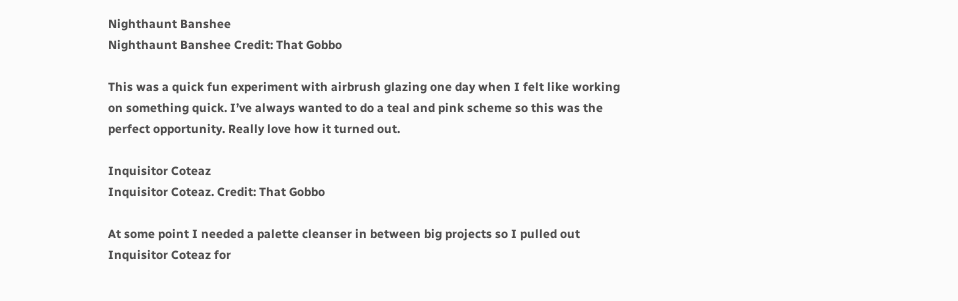Nighthaunt Banshee
Nighthaunt Banshee Credit: That Gobbo

This was a quick fun experiment with airbrush glazing one day when I felt like working on something quick. I’ve always wanted to do a teal and pink scheme so this was the perfect opportunity. Really love how it turned out.

Inquisitor Coteaz
Inquisitor Coteaz. Credit: That Gobbo

At some point I needed a palette cleanser in between big projects so I pulled out Inquisitor Coteaz for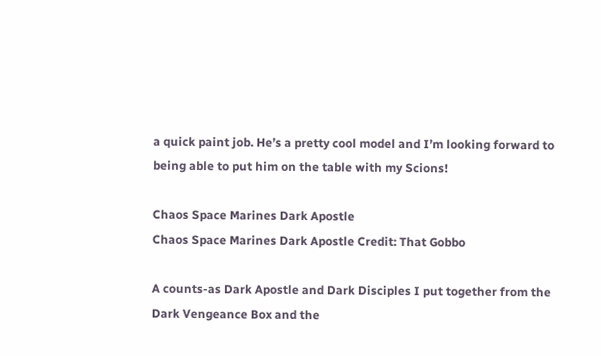a quick paint job. He’s a pretty cool model and I’m looking forward to being able to put him on the table with my Scions!

Chaos Space Marines Dark Apostle
Chaos Space Marines Dark Apostle Credit: That Gobbo

A counts-as Dark Apostle and Dark Disciples I put together from the Dark Vengeance Box and the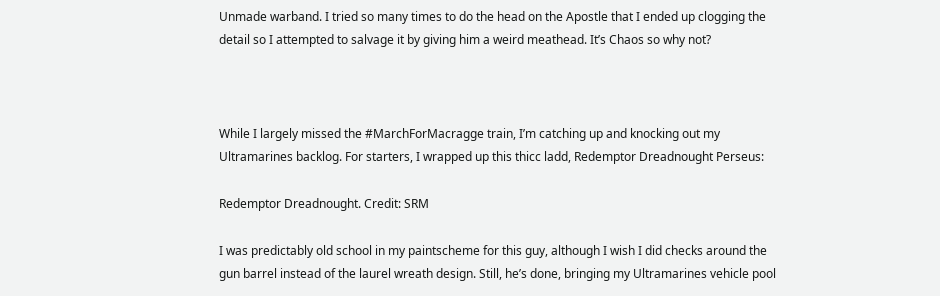Unmade warband. I tried so many times to do the head on the Apostle that I ended up clogging the detail so I attempted to salvage it by giving him a weird meathead. It’s Chaos so why not?



While I largely missed the #MarchForMacragge train, I’m catching up and knocking out my Ultramarines backlog. For starters, I wrapped up this thicc ladd, Redemptor Dreadnought Perseus:

Redemptor Dreadnought. Credit: SRM

I was predictably old school in my paintscheme for this guy, although I wish I did checks around the gun barrel instead of the laurel wreath design. Still, he’s done, bringing my Ultramarines vehicle pool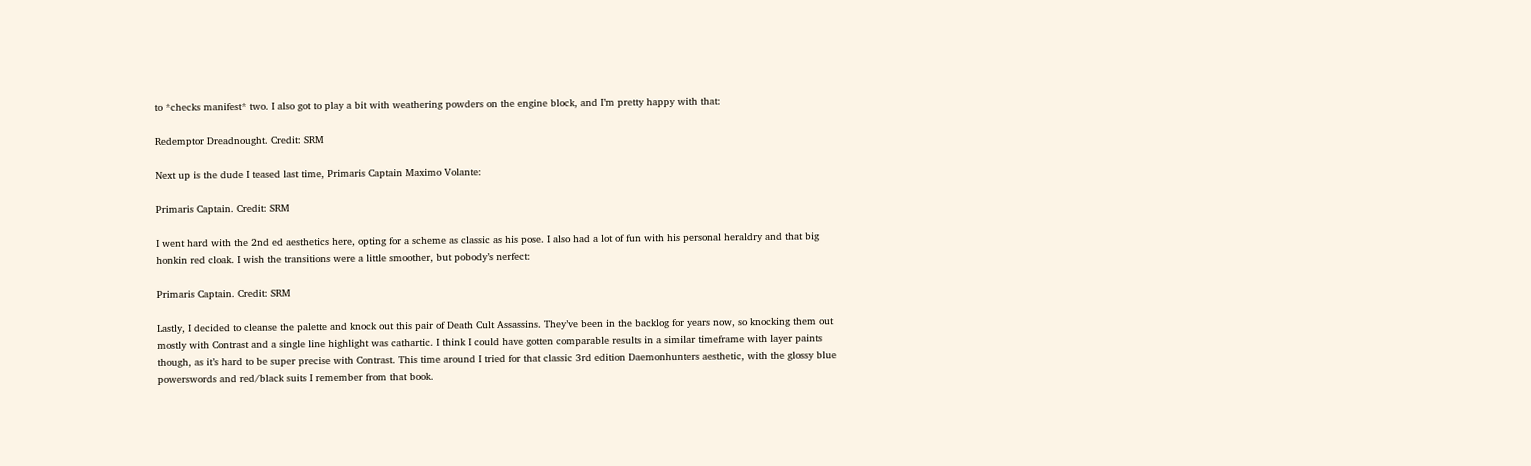to *checks manifest* two. I also got to play a bit with weathering powders on the engine block, and I’m pretty happy with that:

Redemptor Dreadnought. Credit: SRM

Next up is the dude I teased last time, Primaris Captain Maximo Volante:

Primaris Captain. Credit: SRM

I went hard with the 2nd ed aesthetics here, opting for a scheme as classic as his pose. I also had a lot of fun with his personal heraldry and that big honkin red cloak. I wish the transitions were a little smoother, but pobody’s nerfect:

Primaris Captain. Credit: SRM

Lastly, I decided to cleanse the palette and knock out this pair of Death Cult Assassins. They’ve been in the backlog for years now, so knocking them out mostly with Contrast and a single line highlight was cathartic. I think I could have gotten comparable results in a similar timeframe with layer paints though, as it’s hard to be super precise with Contrast. This time around I tried for that classic 3rd edition Daemonhunters aesthetic, with the glossy blue powerswords and red/black suits I remember from that book.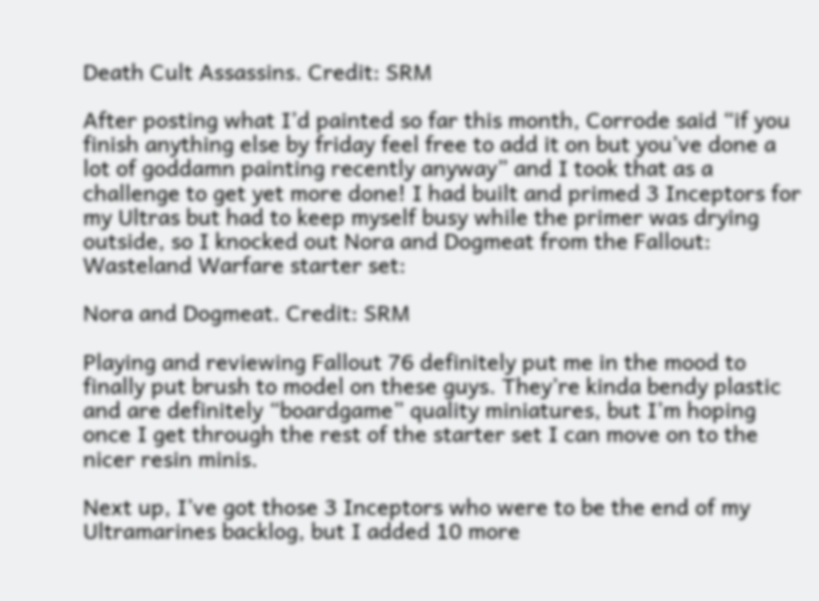Death Cult Assassins. Credit: SRM

After posting what I’d painted so far this month, Corrode said “if you finish anything else by friday feel free to add it on but you’ve done a lot of goddamn painting recently anyway” and I took that as a challenge to get yet more done! I had built and primed 3 Inceptors for my Ultras but had to keep myself busy while the primer was drying outside, so I knocked out Nora and Dogmeat from the Fallout: Wasteland Warfare starter set:

Nora and Dogmeat. Credit: SRM

Playing and reviewing Fallout 76 definitely put me in the mood to finally put brush to model on these guys. They’re kinda bendy plastic and are definitely “boardgame” quality miniatures, but I’m hoping once I get through the rest of the starter set I can move on to the nicer resin minis.

Next up, I’ve got those 3 Inceptors who were to be the end of my Ultramarines backlog, but I added 10 more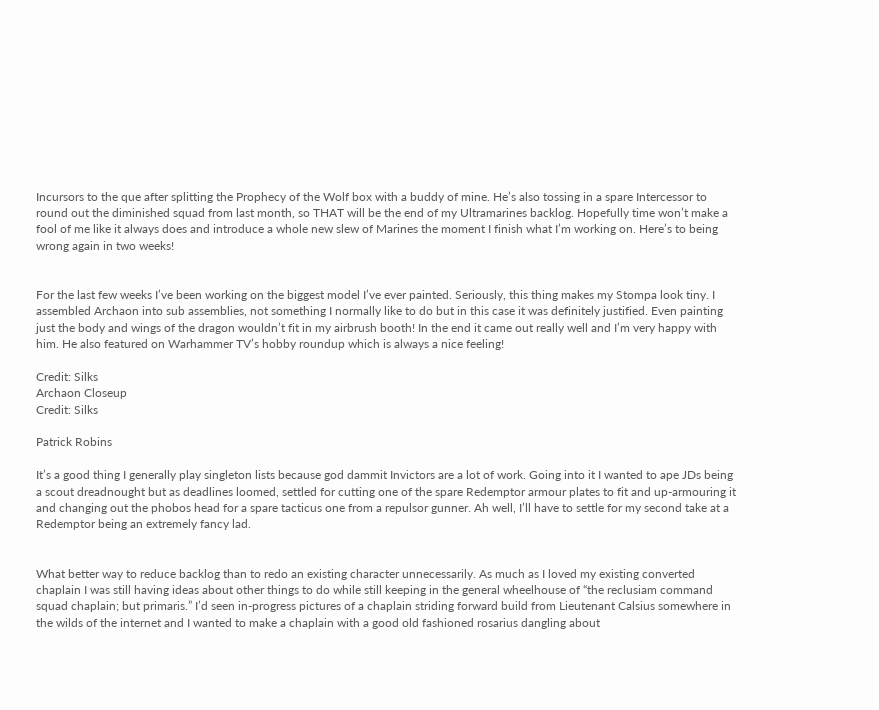Incursors to the que after splitting the Prophecy of the Wolf box with a buddy of mine. He’s also tossing in a spare Intercessor to round out the diminished squad from last month, so THAT will be the end of my Ultramarines backlog. Hopefully time won’t make a fool of me like it always does and introduce a whole new slew of Marines the moment I finish what I’m working on. Here’s to being wrong again in two weeks!


For the last few weeks I’ve been working on the biggest model I’ve ever painted. Seriously, this thing makes my Stompa look tiny. I assembled Archaon into sub assemblies, not something I normally like to do but in this case it was definitely justified. Even painting just the body and wings of the dragon wouldn’t fit in my airbrush booth! In the end it came out really well and I’m very happy with him. He also featured on Warhammer TV’s hobby roundup which is always a nice feeling!

Credit: Silks
Archaon Closeup
Credit: Silks

Patrick Robins

It’s a good thing I generally play singleton lists because god dammit Invictors are a lot of work. Going into it I wanted to ape JDs being a scout dreadnought but as deadlines loomed, settled for cutting one of the spare Redemptor armour plates to fit and up-armouring it and changing out the phobos head for a spare tacticus one from a repulsor gunner. Ah well, I’ll have to settle for my second take at a Redemptor being an extremely fancy lad.


What better way to reduce backlog than to redo an existing character unnecessarily. As much as I loved my existing converted chaplain I was still having ideas about other things to do while still keeping in the general wheelhouse of “the reclusiam command squad chaplain; but primaris.” I’d seen in-progress pictures of a chaplain striding forward build from Lieutenant Calsius somewhere in the wilds of the internet and I wanted to make a chaplain with a good old fashioned rosarius dangling about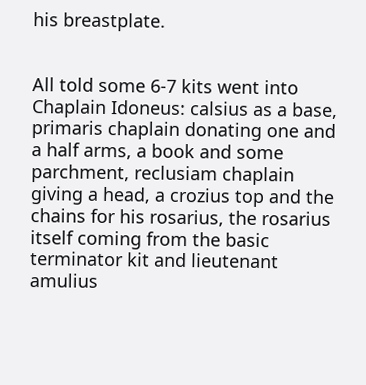his breastplate.


All told some 6-7 kits went into Chaplain Idoneus: calsius as a base, primaris chaplain donating one and a half arms, a book and some parchment, reclusiam chaplain giving a head, a crozius top and the chains for his rosarius, the rosarius itself coming from the basic terminator kit and lieutenant amulius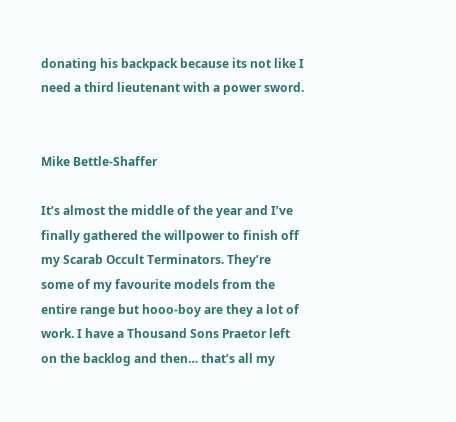donating his backpack because its not like I need a third lieutenant with a power sword.


Mike Bettle-Shaffer

It’s almost the middle of the year and I’ve finally gathered the willpower to finish off my Scarab Occult Terminators. They’re some of my favourite models from the entire range but hooo-boy are they a lot of work. I have a Thousand Sons Praetor left on the backlog and then… that’s all my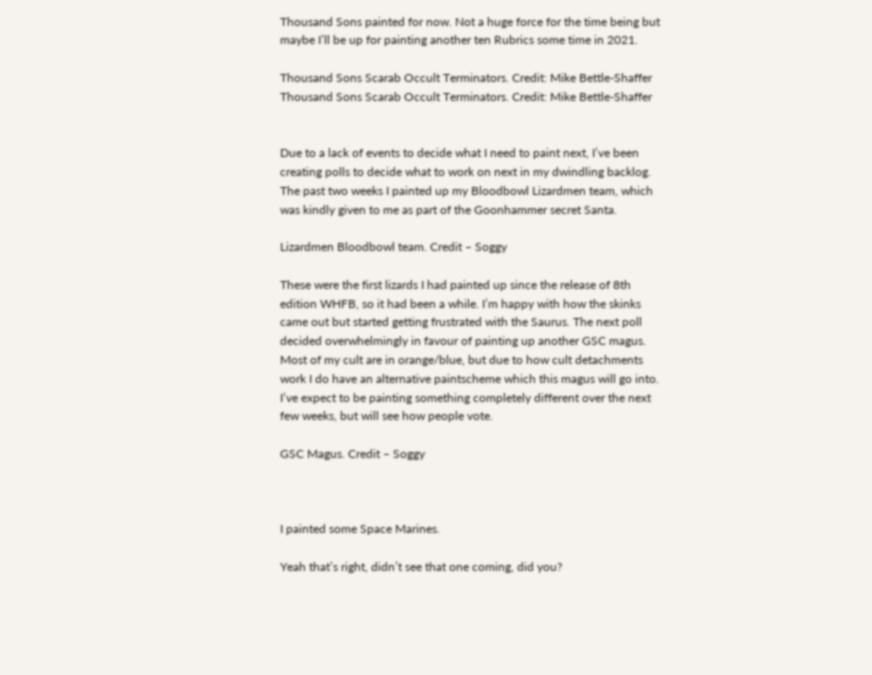Thousand Sons painted for now. Not a huge force for the time being but maybe I’ll be up for painting another ten Rubrics some time in 2021.

Thousand Sons Scarab Occult Terminators. Credit: Mike Bettle-Shaffer
Thousand Sons Scarab Occult Terminators. Credit: Mike Bettle-Shaffer


Due to a lack of events to decide what I need to paint next, I’ve been creating polls to decide what to work on next in my dwindling backlog. The past two weeks I painted up my Bloodbowl Lizardmen team, which was kindly given to me as part of the Goonhammer secret Santa.

Lizardmen Bloodbowl team. Credit – Soggy

These were the first lizards I had painted up since the release of 8th edition WHFB, so it had been a while. I’m happy with how the skinks came out but started getting frustrated with the Saurus. The next poll decided overwhelmingly in favour of painting up another GSC magus. Most of my cult are in orange/blue, but due to how cult detachments work I do have an alternative paintscheme which this magus will go into. I’ve expect to be painting something completely different over the next few weeks, but will see how people vote.

GSC Magus. Credit – Soggy



I painted some Space Marines.

Yeah that’s right, didn’t see that one coming, did you?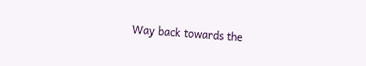Way back towards the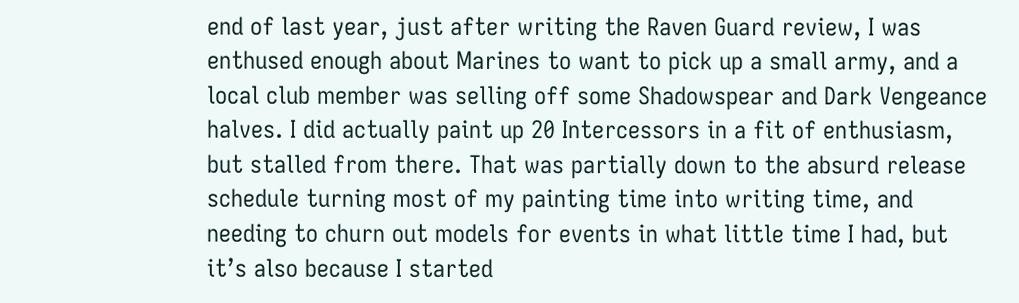end of last year, just after writing the Raven Guard review, I was enthused enough about Marines to want to pick up a small army, and a local club member was selling off some Shadowspear and Dark Vengeance halves. I did actually paint up 20 Intercessors in a fit of enthusiasm, but stalled from there. That was partially down to the absurd release schedule turning most of my painting time into writing time, and needing to churn out models for events in what little time I had, but it’s also because I started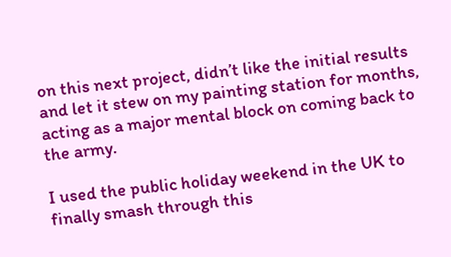on this next project, didn’t like the initial results and let it stew on my painting station for months, acting as a major mental block on coming back to the army.

I used the public holiday weekend in the UK to finally smash through this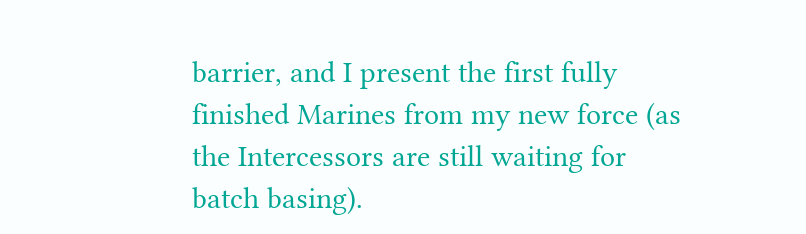barrier, and I present the first fully finished Marines from my new force (as the Intercessors are still waiting for batch basing).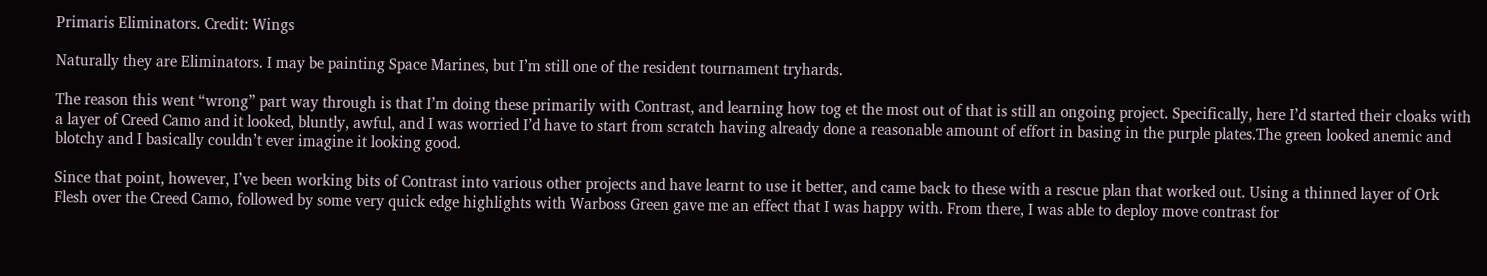Primaris Eliminators. Credit: Wings

Naturally they are Eliminators. I may be painting Space Marines, but I’m still one of the resident tournament tryhards.

The reason this went “wrong” part way through is that I’m doing these primarily with Contrast, and learning how tog et the most out of that is still an ongoing project. Specifically, here I’d started their cloaks with a layer of Creed Camo and it looked, bluntly, awful, and I was worried I’d have to start from scratch having already done a reasonable amount of effort in basing in the purple plates.The green looked anemic and blotchy and I basically couldn’t ever imagine it looking good.

Since that point, however, I’ve been working bits of Contrast into various other projects and have learnt to use it better, and came back to these with a rescue plan that worked out. Using a thinned layer of Ork Flesh over the Creed Camo, followed by some very quick edge highlights with Warboss Green gave me an effect that I was happy with. From there, I was able to deploy move contrast for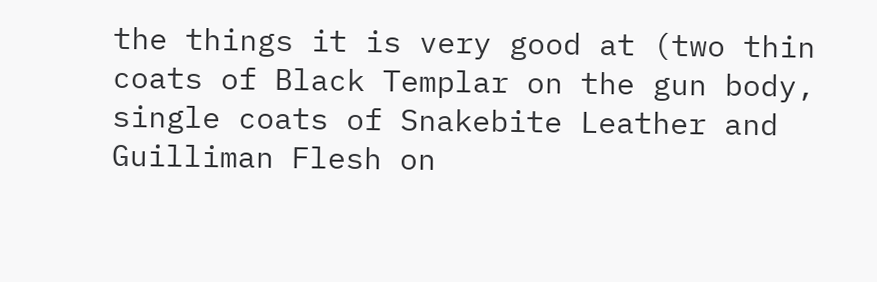the things it is very good at (two thin coats of Black Templar on the gun body, single coats of Snakebite Leather and Guilliman Flesh on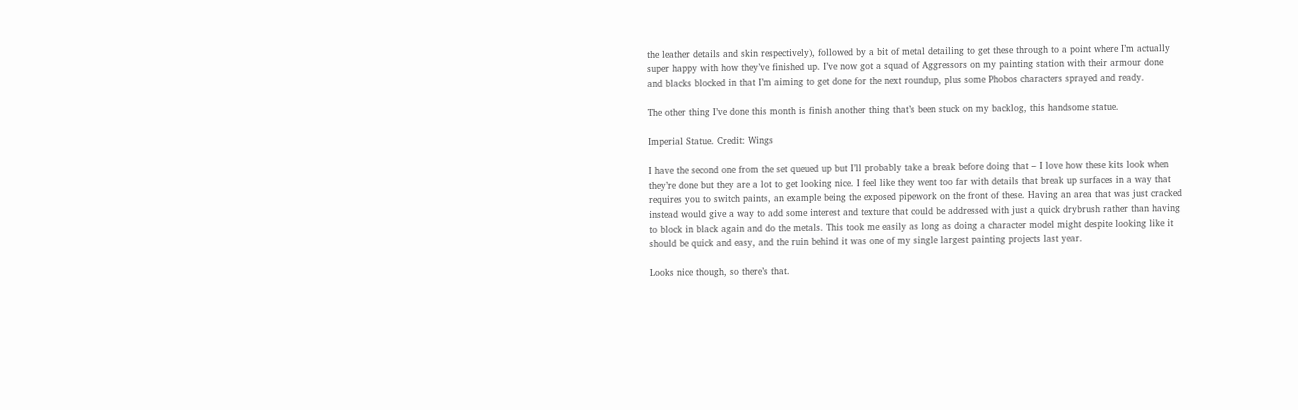the leather details and skin respectively), followed by a bit of metal detailing to get these through to a point where I’m actually super happy with how they’ve finished up. I’ve now got a squad of Aggressors on my painting station with their armour done and blacks blocked in that I’m aiming to get done for the next roundup, plus some Phobos characters sprayed and ready.

The other thing I’ve done this month is finish another thing that’s been stuck on my backlog, this handsome statue.

Imperial Statue. Credit: Wings

I have the second one from the set queued up but I’ll probably take a break before doing that – I love how these kits look when they’re done but they are a lot to get looking nice. I feel like they went too far with details that break up surfaces in a way that requires you to switch paints, an example being the exposed pipework on the front of these. Having an area that was just cracked instead would give a way to add some interest and texture that could be addressed with just a quick drybrush rather than having to block in black again and do the metals. This took me easily as long as doing a character model might despite looking like it should be quick and easy, and the ruin behind it was one of my single largest painting projects last year.

Looks nice though, so there’s that.